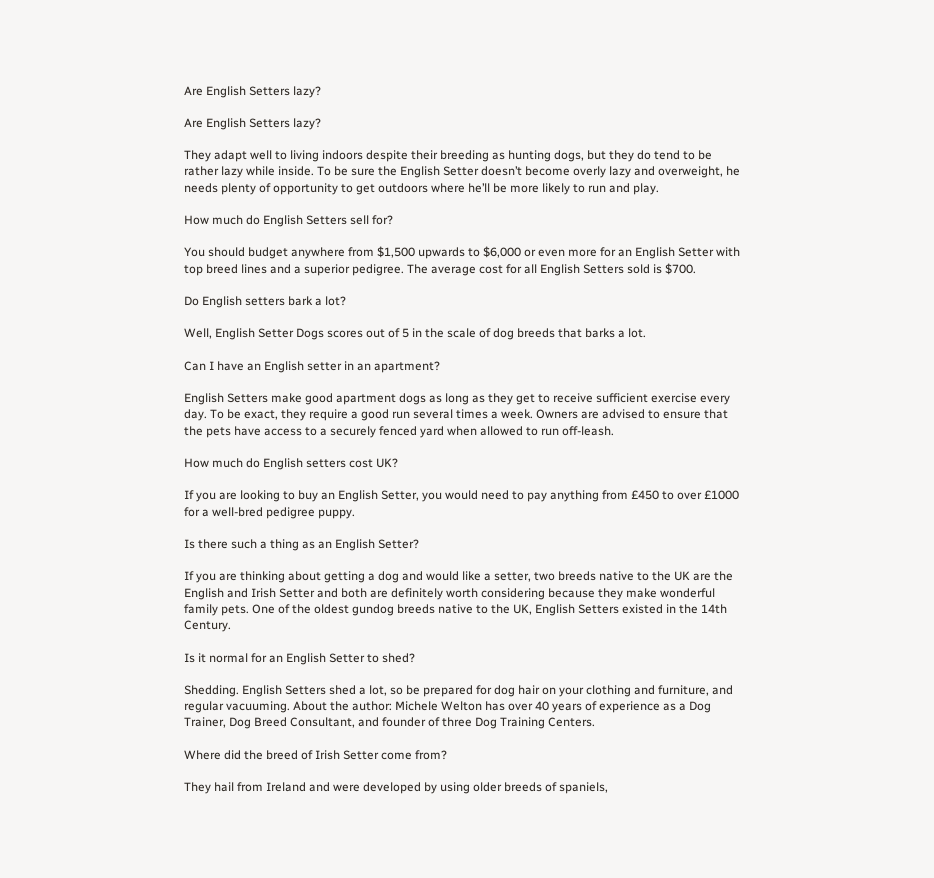Are English Setters lazy?

Are English Setters lazy?

They adapt well to living indoors despite their breeding as hunting dogs, but they do tend to be rather lazy while inside. To be sure the English Setter doesn’t become overly lazy and overweight, he needs plenty of opportunity to get outdoors where he’ll be more likely to run and play.

How much do English Setters sell for?

You should budget anywhere from $1,500 upwards to $6,000 or even more for an English Setter with top breed lines and a superior pedigree. The average cost for all English Setters sold is $700.

Do English setters bark a lot?

Well, English Setter Dogs scores out of 5 in the scale of dog breeds that barks a lot.

Can I have an English setter in an apartment?

English Setters make good apartment dogs as long as they get to receive sufficient exercise every day. To be exact, they require a good run several times a week. Owners are advised to ensure that the pets have access to a securely fenced yard when allowed to run off-leash.

How much do English setters cost UK?

If you are looking to buy an English Setter, you would need to pay anything from £450 to over £1000 for a well-bred pedigree puppy.

Is there such a thing as an English Setter?

If you are thinking about getting a dog and would like a setter, two breeds native to the UK are the English and Irish Setter and both are definitely worth considering because they make wonderful family pets. One of the oldest gundog breeds native to the UK, English Setters existed in the 14th Century.

Is it normal for an English Setter to shed?

Shedding. English Setters shed a lot, so be prepared for dog hair on your clothing and furniture, and regular vacuuming. About the author: Michele Welton has over 40 years of experience as a Dog Trainer, Dog Breed Consultant, and founder of three Dog Training Centers.

Where did the breed of Irish Setter come from?

They hail from Ireland and were developed by using older breeds of spaniels,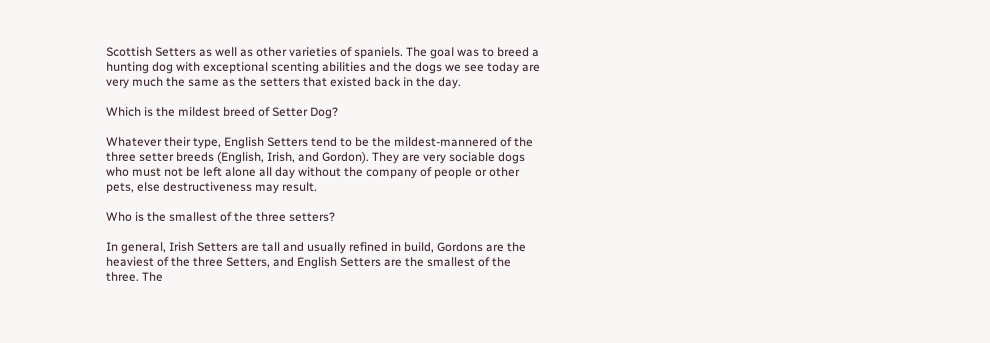Scottish Setters as well as other varieties of spaniels. The goal was to breed a hunting dog with exceptional scenting abilities and the dogs we see today are very much the same as the setters that existed back in the day.

Which is the mildest breed of Setter Dog?

Whatever their type, English Setters tend to be the mildest-mannered of the three setter breeds (English, Irish, and Gordon). They are very sociable dogs who must not be left alone all day without the company of people or other pets, else destructiveness may result.

Who is the smallest of the three setters?

In general, Irish Setters are tall and usually refined in build, Gordons are the heaviest of the three Setters, and English Setters are the smallest of the three. The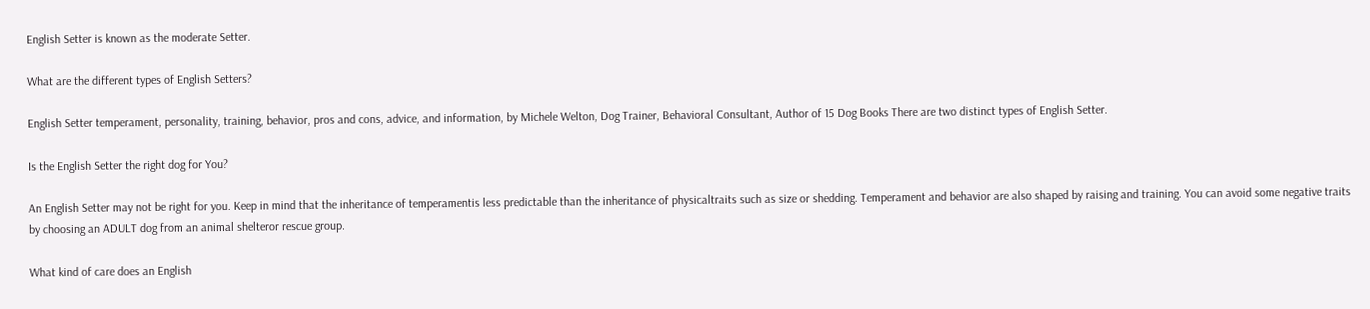English Setter is known as the moderate Setter.

What are the different types of English Setters?

English Setter temperament, personality, training, behavior, pros and cons, advice, and information, by Michele Welton, Dog Trainer, Behavioral Consultant, Author of 15 Dog Books There are two distinct types of English Setter.

Is the English Setter the right dog for You?

An English Setter may not be right for you. Keep in mind that the inheritance of temperamentis less predictable than the inheritance of physicaltraits such as size or shedding. Temperament and behavior are also shaped by raising and training. You can avoid some negative traits by choosing an ADULT dog from an animal shelteror rescue group.

What kind of care does an English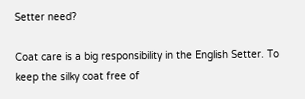Setter need?

Coat care is a big responsibility in the English Setter. To keep the silky coat free of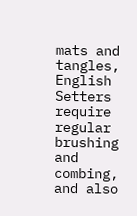mats and tangles, English Setters require regular brushing and combing, and also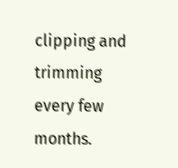clipping and trimming every few months.